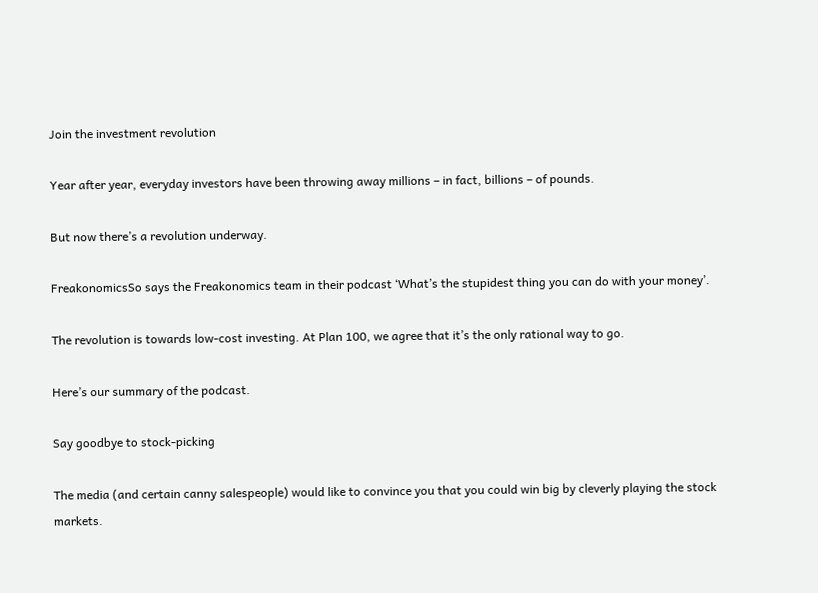Join the investment revolution

Year after year, everyday investors have been throwing away millions – in fact, billions – of pounds.

But now there’s a revolution underway.

FreakonomicsSo says the Freakonomics team in their podcast ‘What’s the stupidest thing you can do with your money’.

The revolution is towards low-cost investing. At Plan 100, we agree that it’s the only rational way to go.

Here’s our summary of the podcast.

Say goodbye to stock-picking

The media (and certain canny salespeople) would like to convince you that you could win big by cleverly playing the stock markets.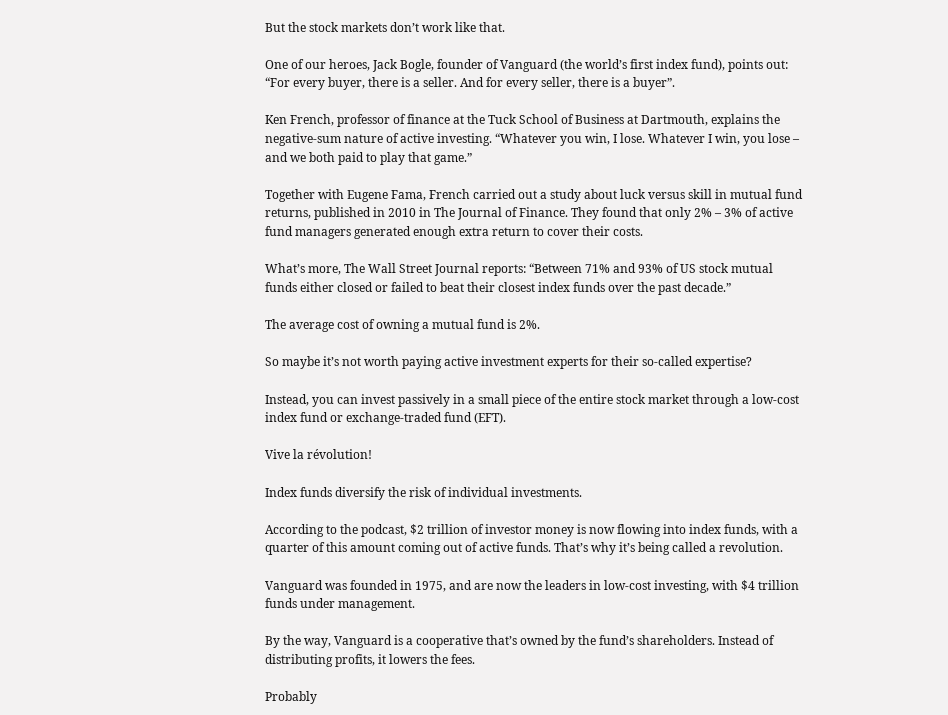But the stock markets don’t work like that.

One of our heroes, Jack Bogle, founder of Vanguard (the world’s first index fund), points out: “For every buyer, there is a seller. And for every seller, there is a buyer”.

Ken French, professor of finance at the Tuck School of Business at Dartmouth, explains the negative-sum nature of active investing. “Whatever you win, I lose. Whatever I win, you lose – and we both paid to play that game.”

Together with Eugene Fama, French carried out a study about luck versus skill in mutual fund returns, published in 2010 in The Journal of Finance. They found that only 2% – 3% of active fund managers generated enough extra return to cover their costs.

What’s more, The Wall Street Journal reports: “Between 71% and 93% of US stock mutual funds either closed or failed to beat their closest index funds over the past decade.”

The average cost of owning a mutual fund is 2%.

So maybe it’s not worth paying active investment experts for their so-called expertise?

Instead, you can invest passively in a small piece of the entire stock market through a low-cost index fund or exchange-traded fund (EFT).

Vive la révolution!

Index funds diversify the risk of individual investments.

According to the podcast, $2 trillion of investor money is now flowing into index funds, with a quarter of this amount coming out of active funds. That’s why it’s being called a revolution.

Vanguard was founded in 1975, and are now the leaders in low-cost investing, with $4 trillion funds under management.

By the way, Vanguard is a cooperative that’s owned by the fund’s shareholders. Instead of distributing profits, it lowers the fees.

Probably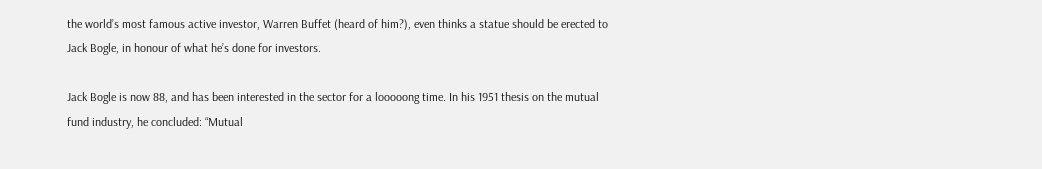the world’s most famous active investor, Warren Buffet (heard of him?), even thinks a statue should be erected to Jack Bogle, in honour of what he’s done for investors.

Jack Bogle is now 88, and has been interested in the sector for a looooong time. In his 1951 thesis on the mutual fund industry, he concluded: “Mutual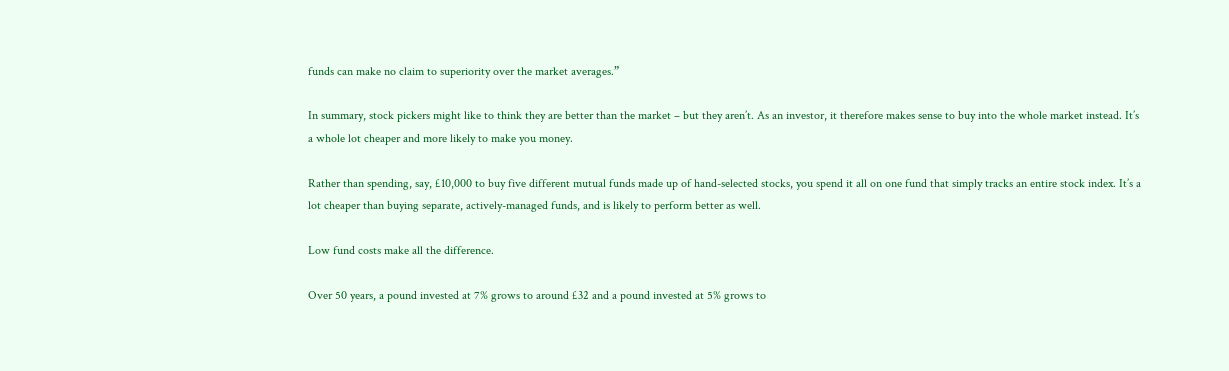funds can make no claim to superiority over the market averages.”

In summary, stock pickers might like to think they are better than the market – but they aren’t. As an investor, it therefore makes sense to buy into the whole market instead. It’s a whole lot cheaper and more likely to make you money.

Rather than spending, say, £10,000 to buy five different mutual funds made up of hand-selected stocks, you spend it all on one fund that simply tracks an entire stock index. It’s a lot cheaper than buying separate, actively-managed funds, and is likely to perform better as well.

Low fund costs make all the difference.

Over 50 years, a pound invested at 7% grows to around £32 and a pound invested at 5% grows to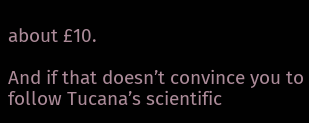about £10.

And if that doesn’t convince you to follow Tucana’s scientific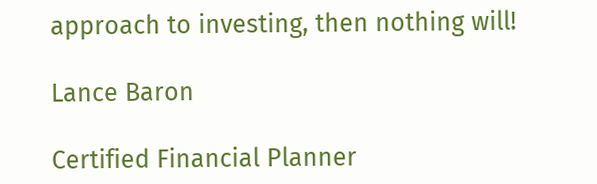approach to investing, then nothing will!

Lance Baron

Certified Financial Planner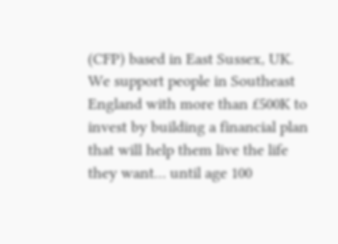(CFP) based in East Sussex, UK. We support people in Southeast England with more than £500K to invest by building a financial plan that will help them live the life they want… until age 100